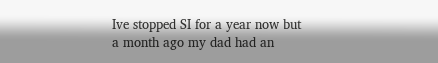Ive stopped SI for a year now but a month ago my dad had an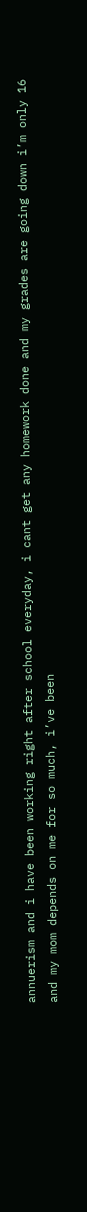annuerism and i have been working right after school everyday, i cant get any homework done and my grades are going down i’m only 16 and my mom depends on me for so much, i’ve been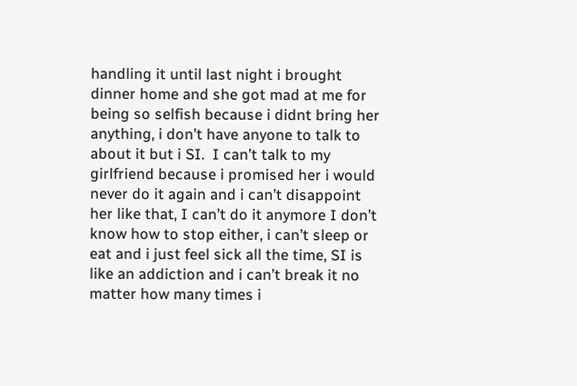handling it until last night i brought dinner home and she got mad at me for being so selfish because i didnt bring her anything, i don’t have anyone to talk to about it but i SI.  I can’t talk to my girlfriend because i promised her i would never do it again and i can’t disappoint her like that, I can’t do it anymore I don’t know how to stop either, i can’t sleep or eat and i just feel sick all the time, SI is like an addiction and i can’t break it no matter how many times i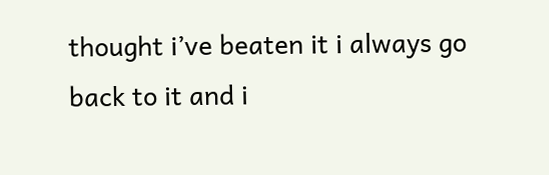thought i’ve beaten it i always go back to it and i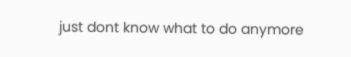just dont know what to do anymore